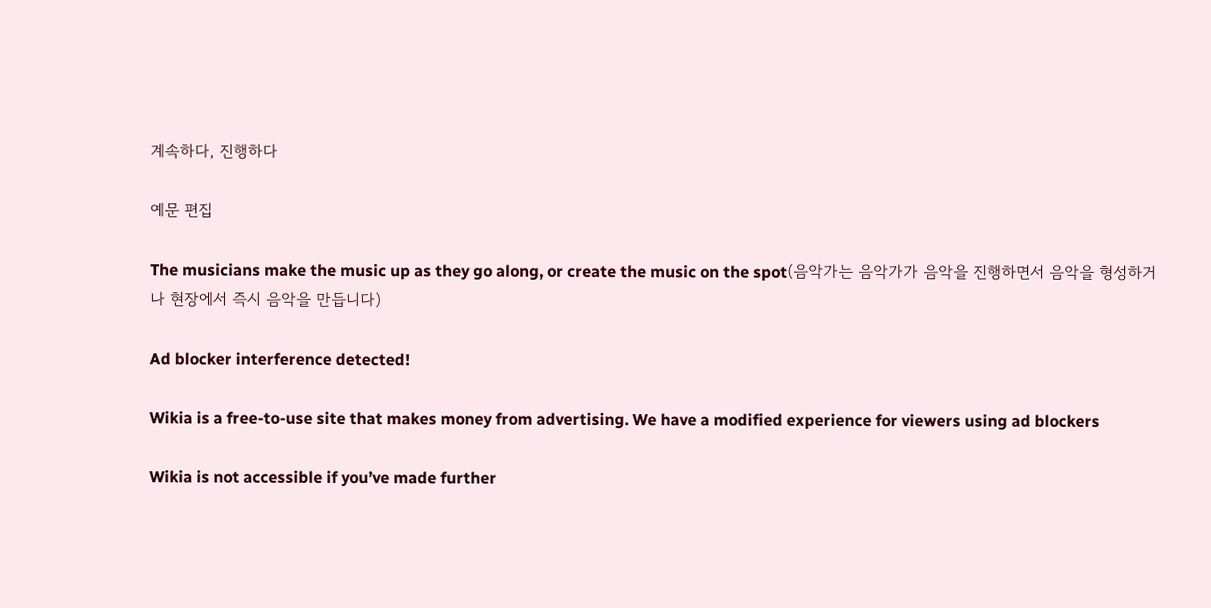계속하다, 진행하다

예문 편집

The musicians make the music up as they go along, or create the music on the spot(음악가는 음악가가 음악을 진행하면서 음악을 형성하거나 현장에서 즉시 음악을 만듭니다)

Ad blocker interference detected!

Wikia is a free-to-use site that makes money from advertising. We have a modified experience for viewers using ad blockers

Wikia is not accessible if you’ve made further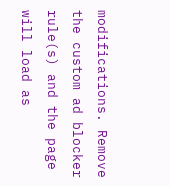modifications. Remove the custom ad blocker rule(s) and the page will load as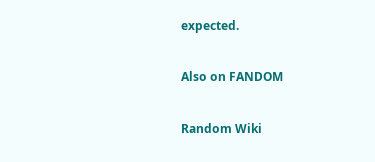expected.

Also on FANDOM

Random Wiki